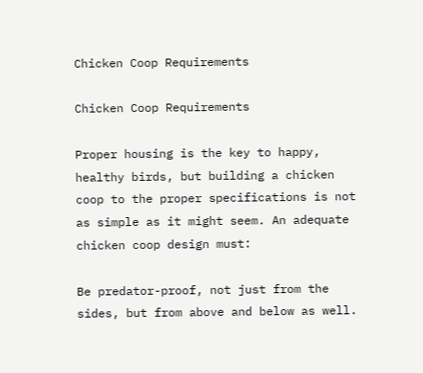Chicken Coop Requirements

Chicken Coop Requirements

Proper housing is the key to happy, healthy birds, but building a chicken coop to the proper specifications is not as simple as it might seem. An adequate chicken coop design must:

Be predator-proof, not just from the sides, but from above and below as well.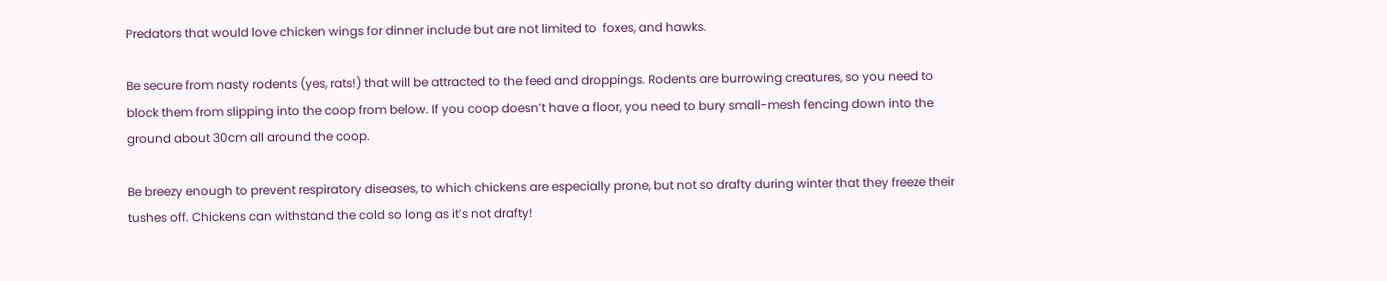Predators that would love chicken wings for dinner include but are not limited to  foxes, and hawks.

Be secure from nasty rodents (yes, rats!) that will be attracted to the feed and droppings. Rodents are burrowing creatures, so you need to block them from slipping into the coop from below. If you coop doesn’t have a floor, you need to bury small-mesh fencing down into the ground about 30cm all around the coop.

Be breezy enough to prevent respiratory diseases, to which chickens are especially prone, but not so drafty during winter that they freeze their tushes off. Chickens can withstand the cold so long as it’s not drafty!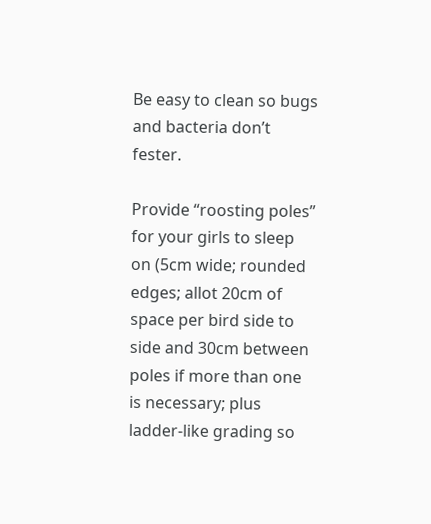Be easy to clean so bugs and bacteria don’t fester.

Provide “roosting poles” for your girls to sleep on (5cm wide; rounded edges; allot 20cm of space per bird side to side and 30cm between poles if more than one is necessary; plus ladder-like grading so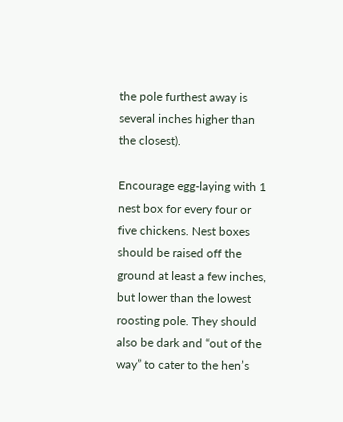the pole furthest away is several inches higher than the closest).

Encourage egg-laying with 1 nest box for every four or five chickens. Nest boxes should be raised off the ground at least a few inches, but lower than the lowest roosting pole. They should also be dark and “out of the way” to cater to the hen’s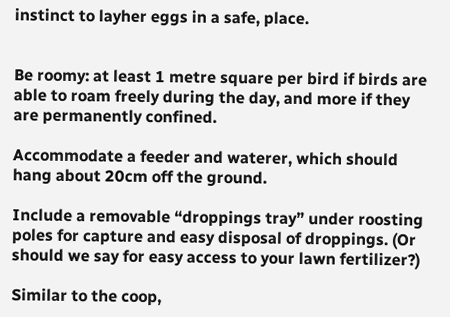instinct to layher eggs in a safe, place.


Be roomy: at least 1 metre square per bird if birds are able to roam freely during the day, and more if they are permanently confined.

Accommodate a feeder and waterer, which should hang about 20cm off the ground.

Include a removable “droppings tray” under roosting poles for capture and easy disposal of droppings. (Or should we say for easy access to your lawn fertilizer?)

Similar to the coop,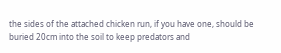the sides of the attached chicken run, if you have one, should be buried 20cm into the soil to keep predators and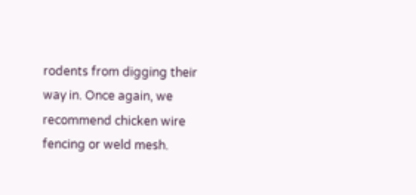rodents from digging their way in. Once again, we recommend chicken wire fencing or weld mesh.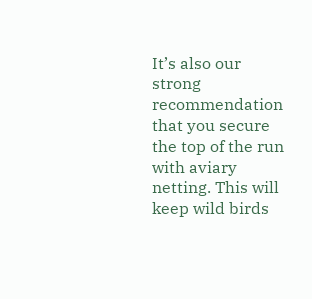It’s also our strong recommendation that you secure the top of the run with aviary netting. This will keep wild birds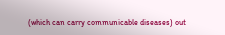(which can carry communicable diseases) out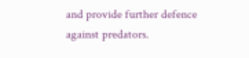and provide further defence against predators.